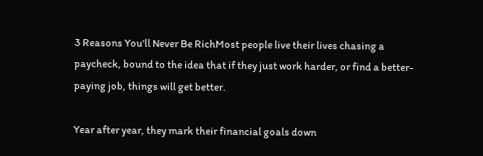3 Reasons You'll Never Be RichMost people live their lives chasing a paycheck, bound to the idea that if they just work harder, or find a better-paying job, things will get better.

Year after year, they mark their financial goals down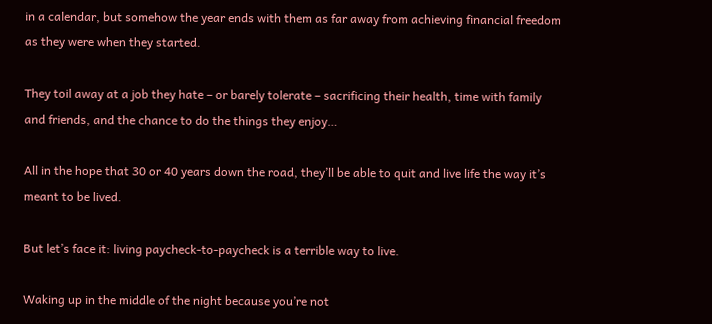in a calendar, but somehow the year ends with them as far away from achieving financial freedom as they were when they started.

They toil away at a job they hate – or barely tolerate – sacrificing their health, time with family and friends, and the chance to do the things they enjoy…

All in the hope that 30 or 40 years down the road, they’ll be able to quit and live life the way it’s meant to be lived.

But let’s face it: living paycheck-to-paycheck is a terrible way to live.

Waking up in the middle of the night because you’re not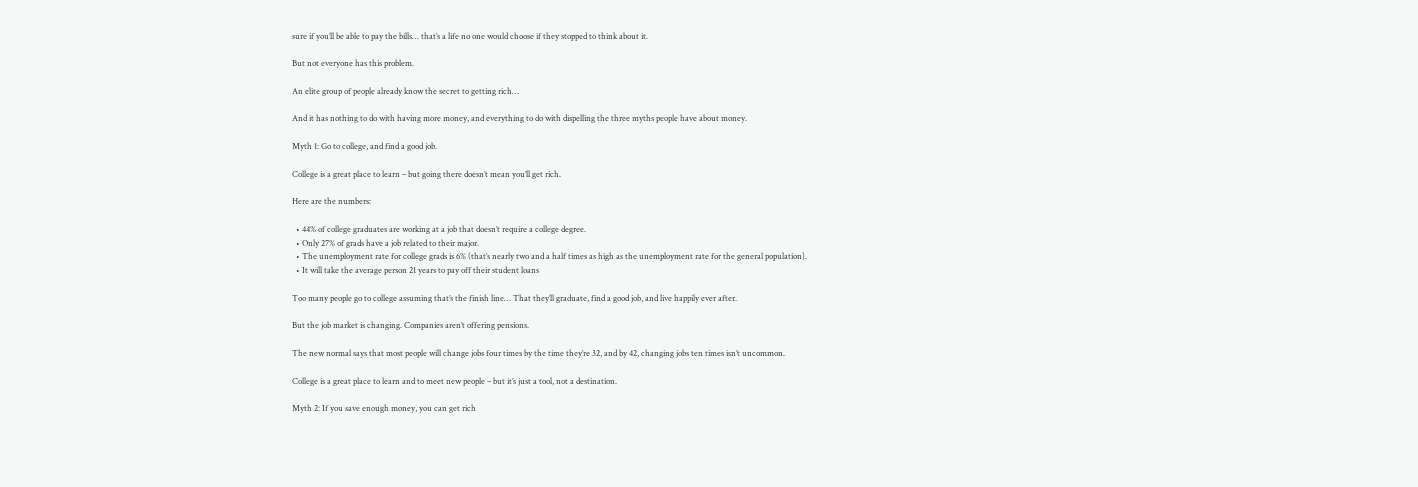sure if you’ll be able to pay the bills… that’s a life no one would choose if they stopped to think about it.

But not everyone has this problem.

An elite group of people already know the secret to getting rich…

And it has nothing to do with having more money, and everything to do with dispelling the three myths people have about money.

Myth 1: Go to college, and find a good job.

College is a great place to learn – but going there doesn’t mean you’ll get rich.

Here are the numbers:

  • 44% of college graduates are working at a job that doesn’t require a college degree.
  • Only 27% of grads have a job related to their major.
  • The unemployment rate for college grads is 6% (that’s nearly two and a half times as high as the unemployment rate for the general population).
  • It will take the average person 21 years to pay off their student loans

Too many people go to college assuming that’s the finish line… That they’ll graduate, find a good job, and live happily ever after.

But the job market is changing. Companies aren’t offering pensions.

The new normal says that most people will change jobs four times by the time they’re 32, and by 42, changing jobs ten times isn’t uncommon.

College is a great place to learn and to meet new people – but it’s just a tool, not a destination.

Myth 2: If you save enough money, you can get rich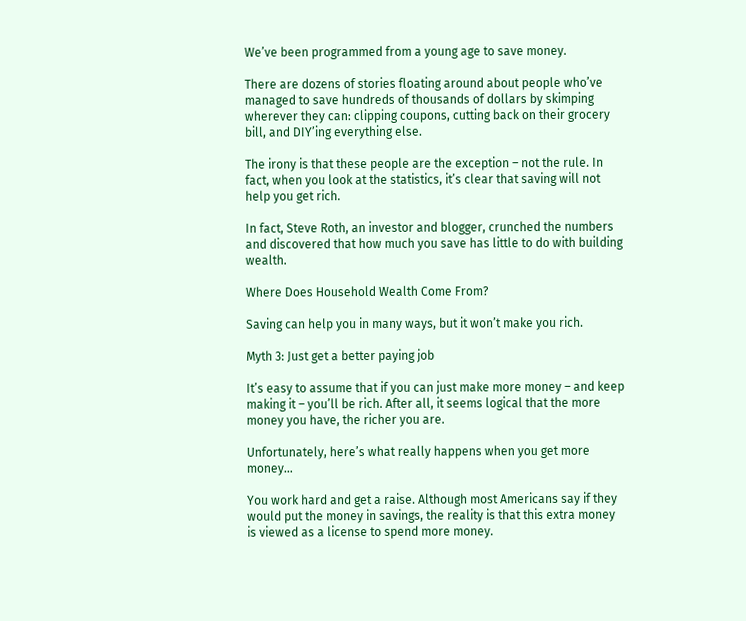We’ve been programmed from a young age to save money.

There are dozens of stories floating around about people who’ve managed to save hundreds of thousands of dollars by skimping wherever they can: clipping coupons, cutting back on their grocery bill, and DIY’ing everything else.

The irony is that these people are the exception – not the rule. In fact, when you look at the statistics, it’s clear that saving will not help you get rich.

In fact, Steve Roth, an investor and blogger, crunched the numbers and discovered that how much you save has little to do with building wealth.

Where Does Household Wealth Come From?

Saving can help you in many ways, but it won’t make you rich.

Myth 3: Just get a better paying job

It’s easy to assume that if you can just make more money – and keep making it – you’ll be rich. After all, it seems logical that the more money you have, the richer you are.

Unfortunately, here’s what really happens when you get more money…

You work hard and get a raise. Although most Americans say if they would put the money in savings, the reality is that this extra money is viewed as a license to spend more money.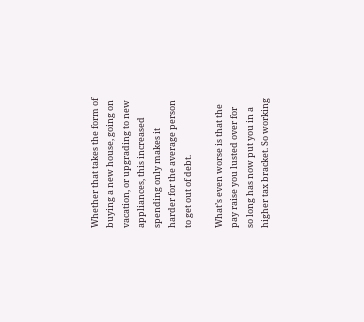Whether that takes the form of buying a new house, going on vacation, or upgrading to new appliances, this increased spending only makes it harder for the average person to get out of debt.

What’s even worse is that the pay raise you lusted over for so long has now put you in a higher tax bracket. So working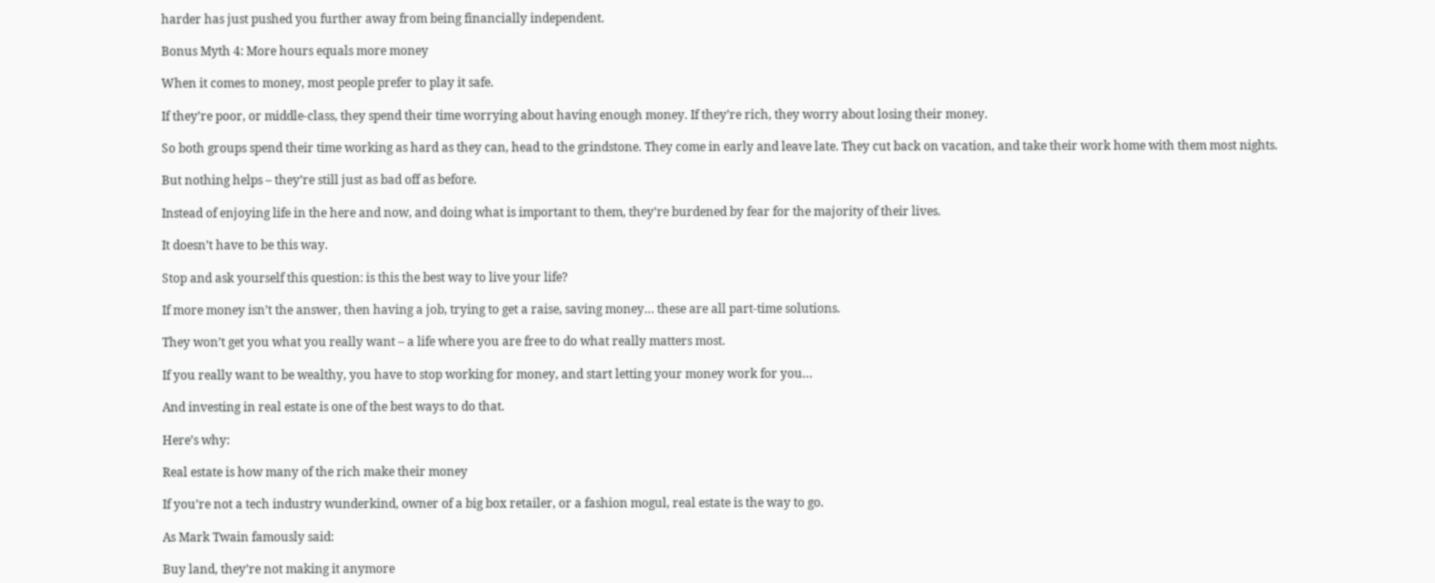harder has just pushed you further away from being financially independent.

Bonus Myth 4: More hours equals more money

When it comes to money, most people prefer to play it safe.

If they’re poor, or middle-class, they spend their time worrying about having enough money. If they’re rich, they worry about losing their money.

So both groups spend their time working as hard as they can, head to the grindstone. They come in early and leave late. They cut back on vacation, and take their work home with them most nights.

But nothing helps – they’re still just as bad off as before.

Instead of enjoying life in the here and now, and doing what is important to them, they’re burdened by fear for the majority of their lives.

It doesn’t have to be this way.

Stop and ask yourself this question: is this the best way to live your life?

If more money isn’t the answer, then having a job, trying to get a raise, saving money… these are all part-time solutions.

They won’t get you what you really want – a life where you are free to do what really matters most.

If you really want to be wealthy, you have to stop working for money, and start letting your money work for you…

And investing in real estate is one of the best ways to do that.

Here’s why:

Real estate is how many of the rich make their money

If you’re not a tech industry wunderkind, owner of a big box retailer, or a fashion mogul, real estate is the way to go.

As Mark Twain famously said:

Buy land, they’re not making it anymore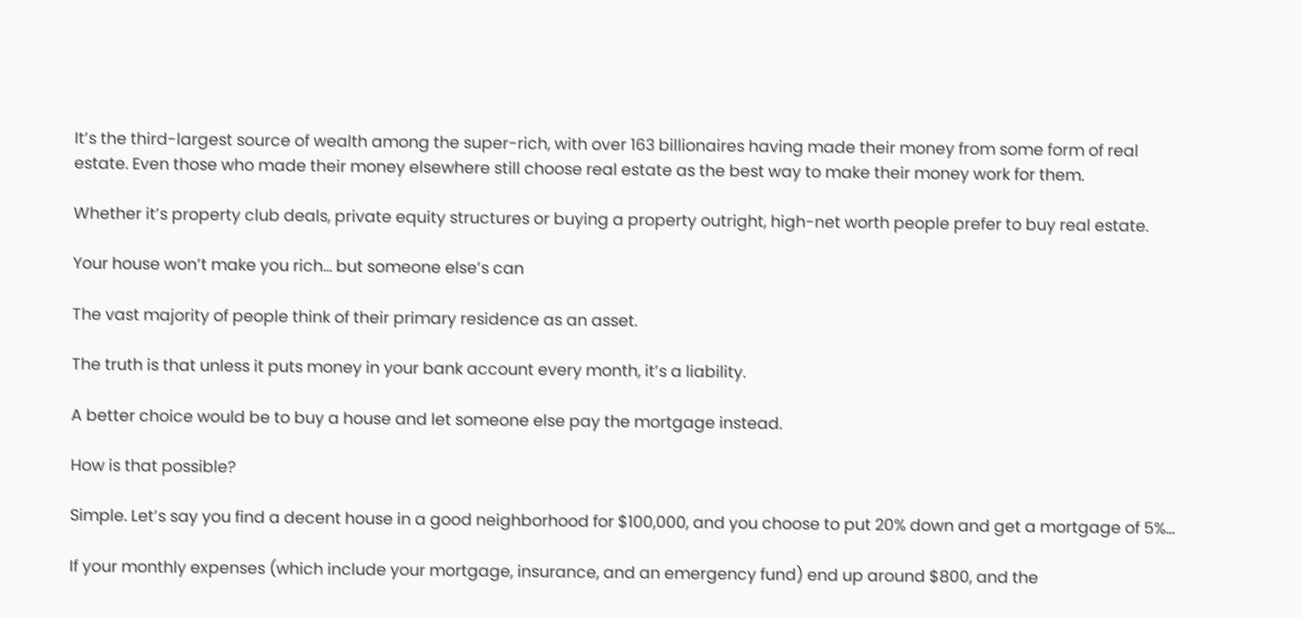It’s the third-largest source of wealth among the super-rich, with over 163 billionaires having made their money from some form of real estate. Even those who made their money elsewhere still choose real estate as the best way to make their money work for them.

Whether it’s property club deals, private equity structures or buying a property outright, high-net worth people prefer to buy real estate.

Your house won’t make you rich… but someone else’s can

The vast majority of people think of their primary residence as an asset.

The truth is that unless it puts money in your bank account every month, it’s a liability.

A better choice would be to buy a house and let someone else pay the mortgage instead.

How is that possible?

Simple. Let’s say you find a decent house in a good neighborhood for $100,000, and you choose to put 20% down and get a mortgage of 5%…

If your monthly expenses (which include your mortgage, insurance, and an emergency fund) end up around $800, and the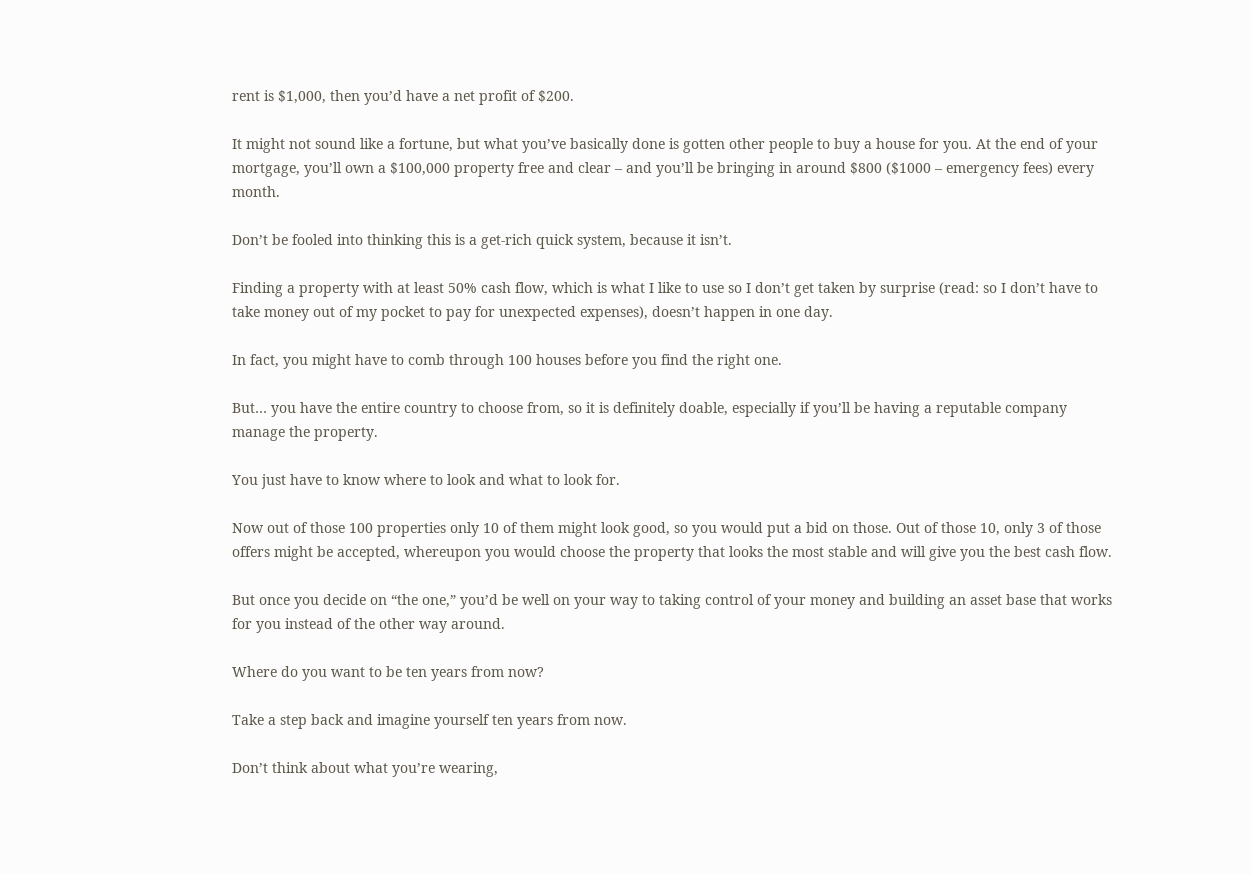rent is $1,000, then you’d have a net profit of $200.

It might not sound like a fortune, but what you’ve basically done is gotten other people to buy a house for you. At the end of your mortgage, you’ll own a $100,000 property free and clear – and you’ll be bringing in around $800 ($1000 – emergency fees) every month.

Don’t be fooled into thinking this is a get-rich quick system, because it isn’t.

Finding a property with at least 50% cash flow, which is what I like to use so I don’t get taken by surprise (read: so I don’t have to take money out of my pocket to pay for unexpected expenses), doesn’t happen in one day.

In fact, you might have to comb through 100 houses before you find the right one.

But… you have the entire country to choose from, so it is definitely doable, especially if you’ll be having a reputable company manage the property.

You just have to know where to look and what to look for.

Now out of those 100 properties only 10 of them might look good, so you would put a bid on those. Out of those 10, only 3 of those offers might be accepted, whereupon you would choose the property that looks the most stable and will give you the best cash flow.

But once you decide on “the one,” you’d be well on your way to taking control of your money and building an asset base that works for you instead of the other way around.

Where do you want to be ten years from now?

Take a step back and imagine yourself ten years from now.

Don’t think about what you’re wearing,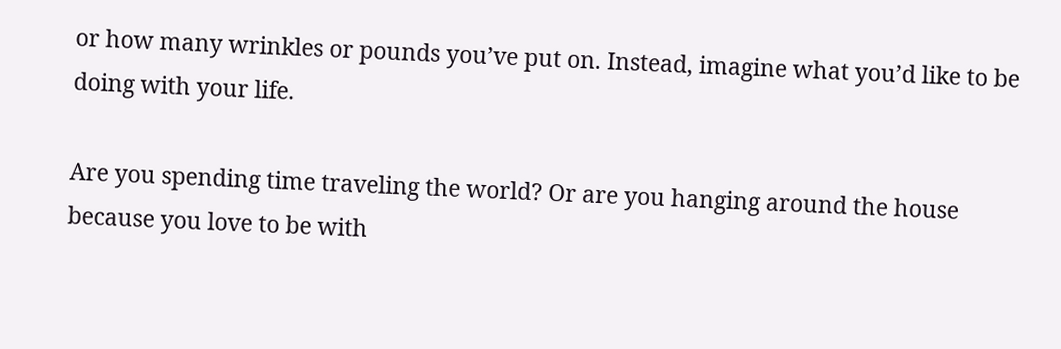or how many wrinkles or pounds you’ve put on. Instead, imagine what you’d like to be doing with your life.

Are you spending time traveling the world? Or are you hanging around the house because you love to be with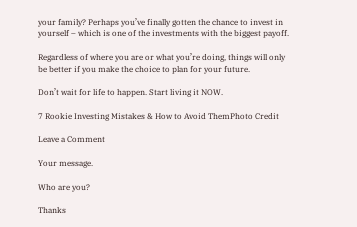your family? Perhaps you’ve finally gotten the chance to invest in yourself – which is one of the investments with the biggest payoff.

Regardless of where you are or what you’re doing, things will only be better if you make the choice to plan for your future.

Don’t wait for life to happen. Start living it NOW.

7 Rookie Investing Mistakes & How to Avoid ThemPhoto Credit

Leave a Comment

Your message.

Who are you?

Thanks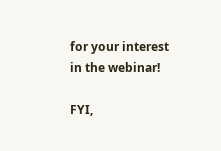for your interest in the webinar!

FYI,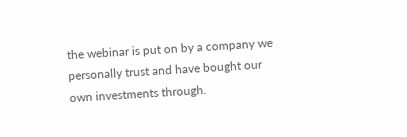the webinar is put on by a company we personally trust and have bought our own investments through.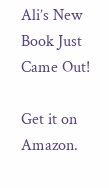Ali’s New Book Just Came Out!

Get it on Amazon.